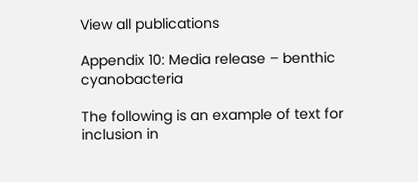View all publications

Appendix 10: Media release – benthic cyanobacteria

The following is an example of text for inclusion in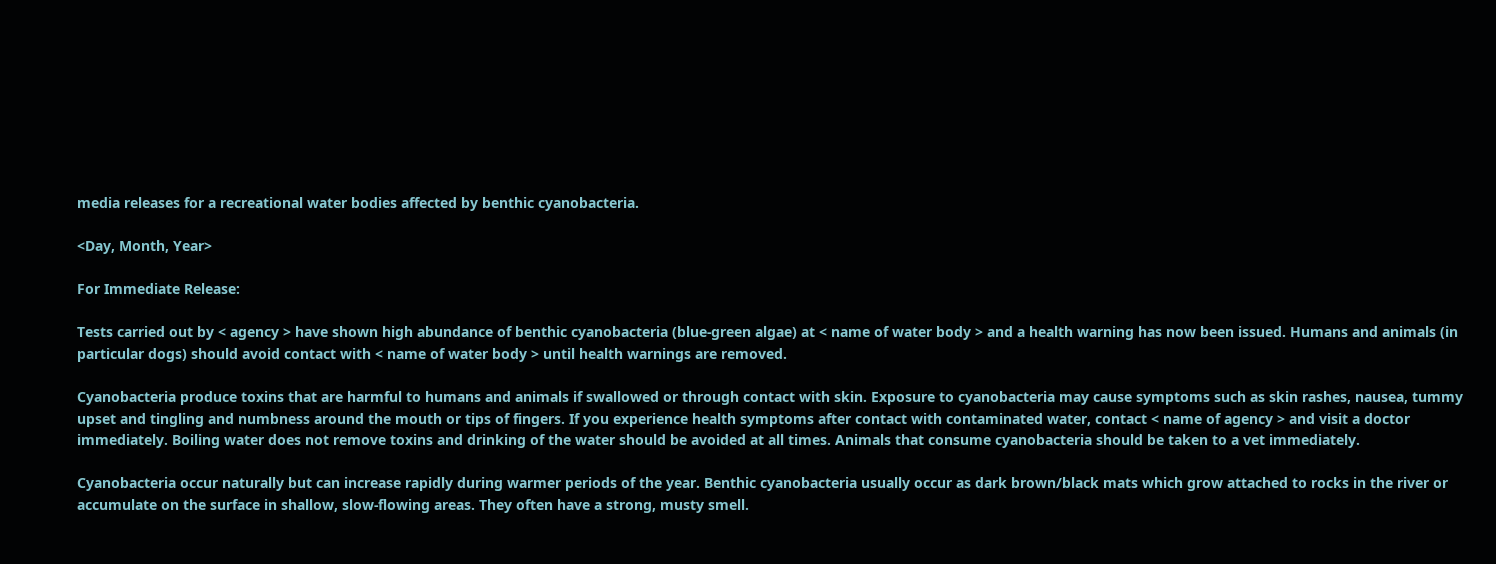media releases for a recreational water bodies affected by benthic cyanobacteria.

<Day, Month, Year>

For Immediate Release:

Tests carried out by < agency > have shown high abundance of benthic cyanobacteria (blue-green algae) at < name of water body > and a health warning has now been issued. Humans and animals (in particular dogs) should avoid contact with < name of water body > until health warnings are removed.

Cyanobacteria produce toxins that are harmful to humans and animals if swallowed or through contact with skin. Exposure to cyanobacteria may cause symptoms such as skin rashes, nausea, tummy upset and tingling and numbness around the mouth or tips of fingers. If you experience health symptoms after contact with contaminated water, contact < name of agency > and visit a doctor immediately. Boiling water does not remove toxins and drinking of the water should be avoided at all times. Animals that consume cyanobacteria should be taken to a vet immediately.

Cyanobacteria occur naturally but can increase rapidly during warmer periods of the year. Benthic cyanobacteria usually occur as dark brown/black mats which grow attached to rocks in the river or accumulate on the surface in shallow, slow-flowing areas. They often have a strong, musty smell.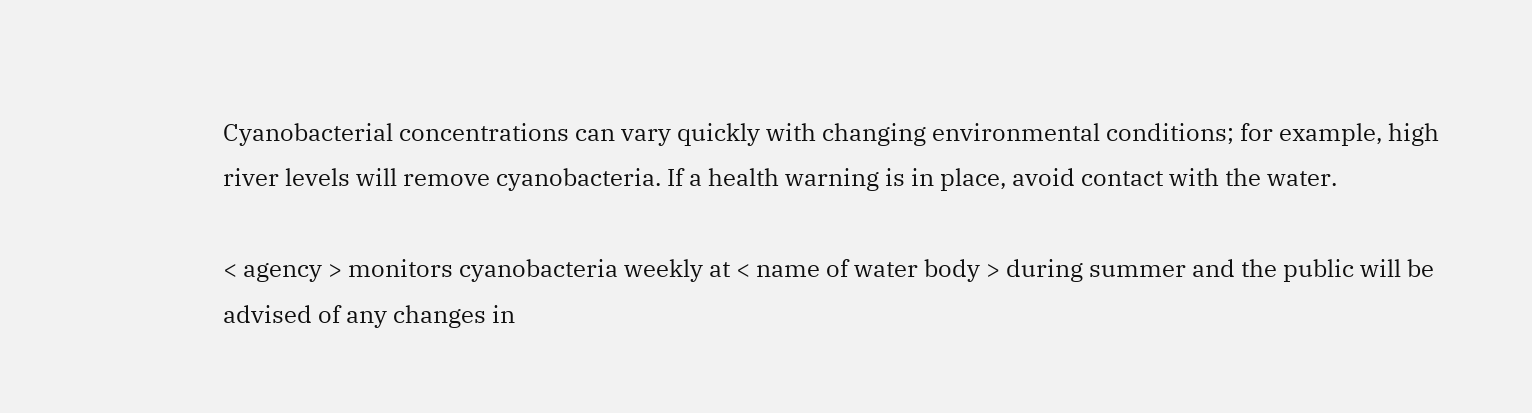Cyanobacterial concentrations can vary quickly with changing environmental conditions; for example, high river levels will remove cyanobacteria. If a health warning is in place, avoid contact with the water.

< agency > monitors cyanobacteria weekly at < name of water body > during summer and the public will be advised of any changes in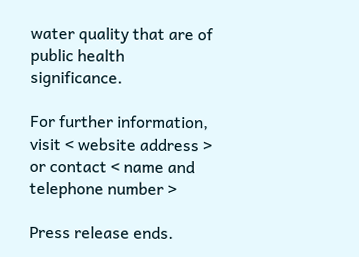water quality that are of public health significance.

For further information, visit < website address > or contact < name and telephone number >

Press release ends.